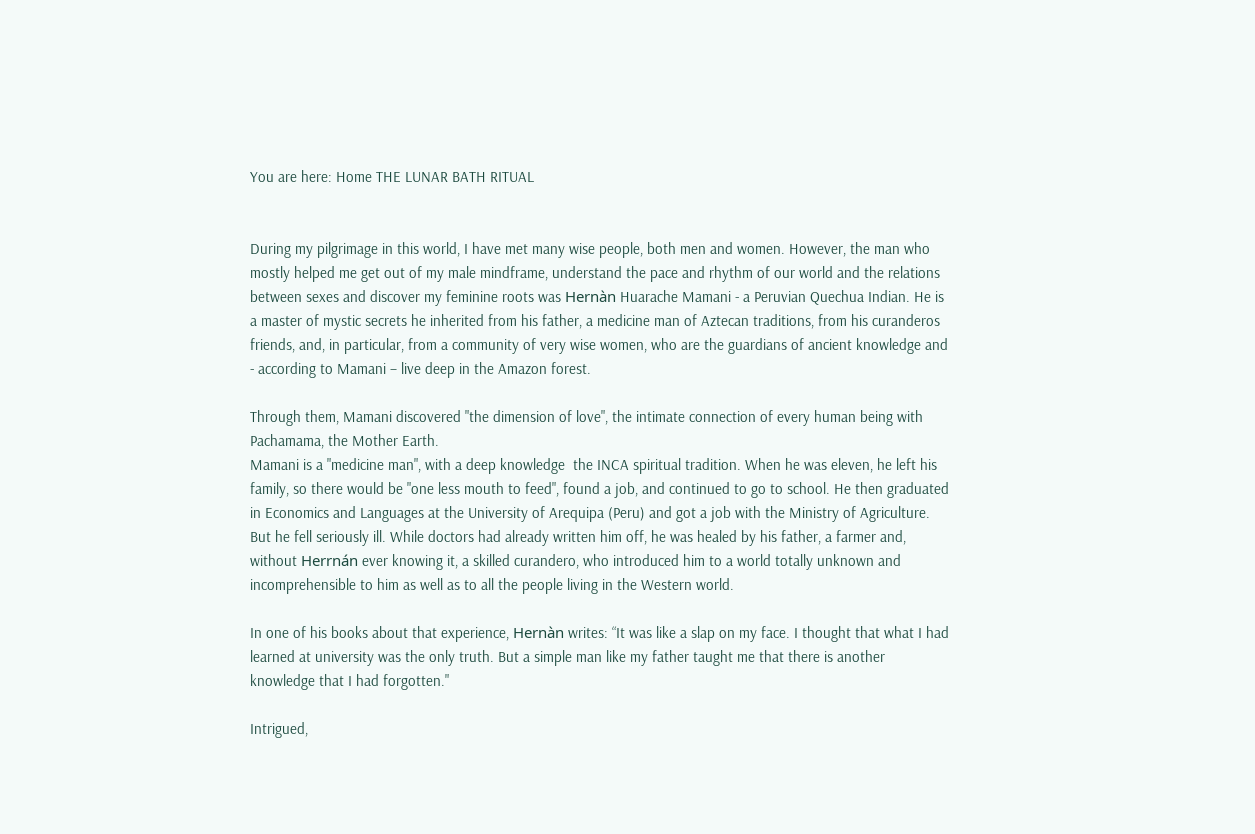You are here: Home THE LUNAR BATH RITUAL


During my pilgrimage in this world, I have met many wise people, both men and women. However, the man who mostly helped me get out of my male mindframe, understand the pace and rhythm of our world and the relations between sexes and discover my feminine roots was Hernàn Huarache Mamani - a Peruvian Quechua Indian. He is a master of mystic secrets he inherited from his father, a medicine man of Aztecan traditions, from his curanderos friends, and, in particular, from a community of very wise women, who are the guardians of ancient knowledge and - according to Mamani – live deep in the Amazon forest.

Through them, Mamani discovered "the dimension of love", the intimate connection of every human being with Pachamama, the Mother Earth.
Mamani is a "medicine man", with a deep knowledge  the INCA spiritual tradition. When he was eleven, he left his family, so there would be "one less mouth to feed", found a job, and continued to go to school. He then graduated in Economics and Languages at the University of Arequipa (Peru) and got a job with the Ministry of Agriculture. But he fell seriously ill. While doctors had already written him off, he was healed by his father, a farmer and, without Herrnán ever knowing it, a skilled curandero, who introduced him to a world totally unknown and incomprehensible to him as well as to all the people living in the Western world.

In one of his books about that experience, Hernàn writes: “It was like a slap on my face. I thought that what I had learned at university was the only truth. But a simple man like my father taught me that there is another knowledge that I had forgotten."

Intrigued,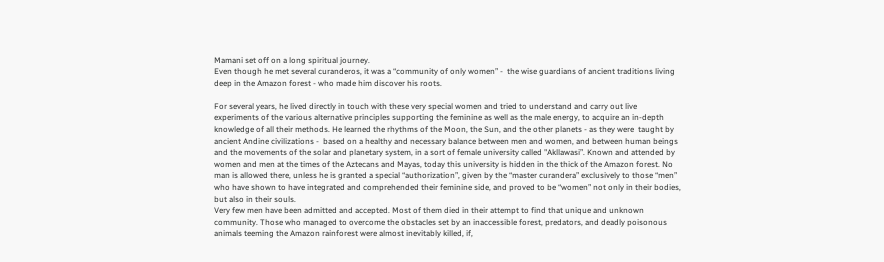Mamani set off on a long spiritual journey.
Even though he met several curanderos, it was a “community of only women” -  the wise guardians of ancient traditions living deep in the Amazon forest - who made him discover his roots.

For several years, he lived directly in touch with these very special women and tried to understand and carry out live experiments of the various alternative principles supporting the feminine as well as the male energy, to acquire an in-depth knowledge of all their methods. He learned the rhythms of the Moon, the Sun, and the other planets - as they were  taught by ancient Andine civilizations -  based on a healthy and necessary balance between men and women, and between human beings and the movements of the solar and planetary system, in a sort of female university called "Akllawasi”. Known and attended by women and men at the times of the Aztecans and Mayas, today this university is hidden in the thick of the Amazon forest. No man is allowed there, unless he is granted a special “authorization”, given by the “master curandera” exclusively to those “men” who have shown to have integrated and comprehended their feminine side, and proved to be “women” not only in their bodies, but also in their souls.
Very few men have been admitted and accepted. Most of them died in their attempt to find that unique and unknown community. Those who managed to overcome the obstacles set by an inaccessible forest, predators, and deadly poisonous animals teeming the Amazon rainforest were almost inevitably killed, if,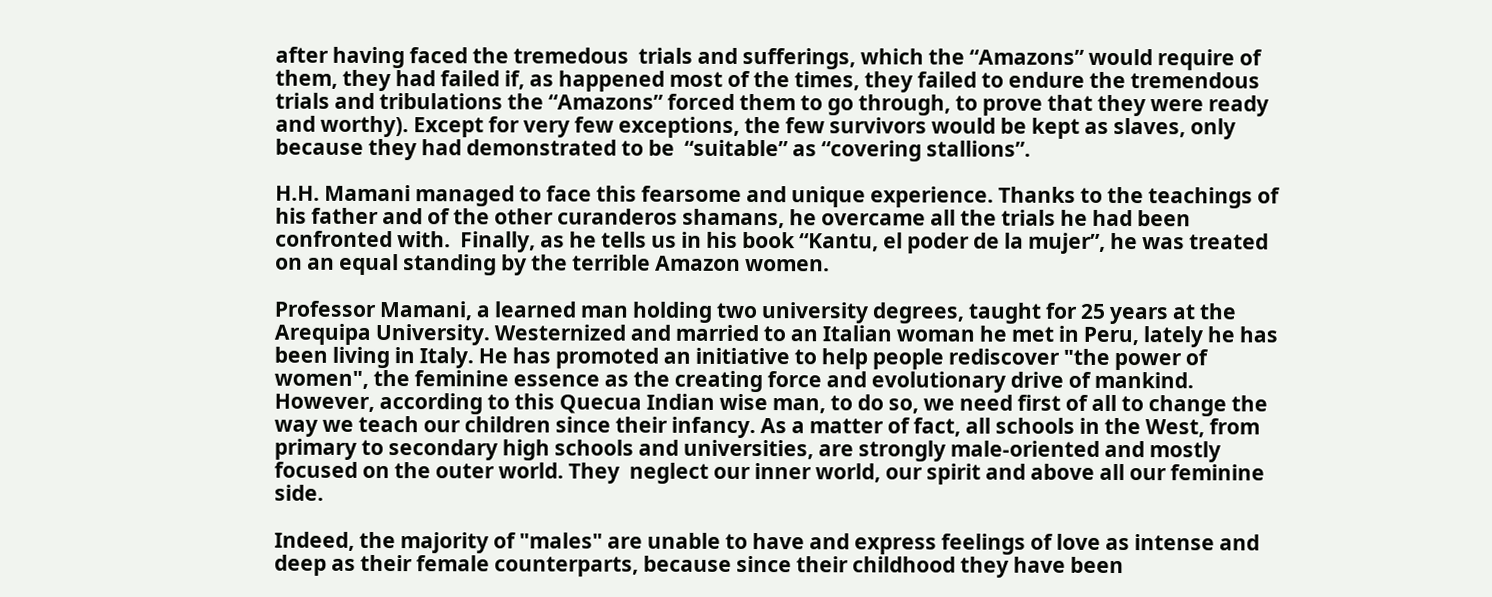after having faced the tremedous  trials and sufferings, which the “Amazons” would require of them, they had failed if, as happened most of the times, they failed to endure the tremendous trials and tribulations the “Amazons” forced them to go through, to prove that they were ready and worthy). Except for very few exceptions, the few survivors would be kept as slaves, only because they had demonstrated to be  “suitable” as “covering stallions”.

H.H. Mamani managed to face this fearsome and unique experience. Thanks to the teachings of his father and of the other curanderos shamans, he overcame all the trials he had been confronted with.  Finally, as he tells us in his book “Kantu, el poder de la mujer”, he was treated on an equal standing by the terrible Amazon women.

Professor Mamani, a learned man holding two university degrees, taught for 25 years at the Arequipa University. Westernized and married to an Italian woman he met in Peru, lately he has been living in Italy. He has promoted an initiative to help people rediscover "the power of women", the feminine essence as the creating force and evolutionary drive of mankind. However, according to this Quecua Indian wise man, to do so, we need first of all to change the way we teach our children since their infancy. As a matter of fact, all schools in the West, from primary to secondary high schools and universities, are strongly male-oriented and mostly focused on the outer world. They  neglect our inner world, our spirit and above all our feminine side.

Indeed, the majority of "males" are unable to have and express feelings of love as intense and deep as their female counterparts, because since their childhood they have been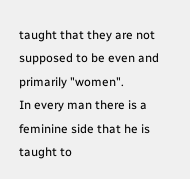taught that they are not supposed to be even and primarily "women".
In every man there is a feminine side that he is taught to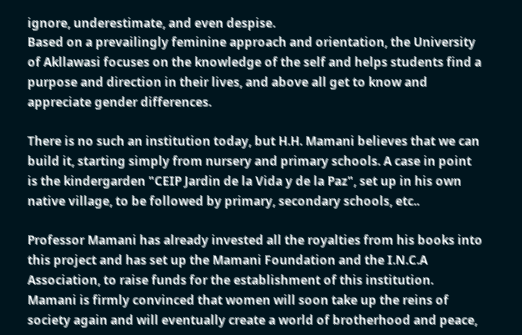ignore, underestimate, and even despise.
Based on a prevailingly feminine approach and orientation, the University of Akllawasi focuses on the knowledge of the self and helps students find a purpose and direction in their lives, and above all get to know and appreciate gender differences.

There is no such an institution today, but H.H. Mamani believes that we can build it, starting simply from nursery and primary schools. A case in point is the kindergarden "CEIP Jardin de la Vida y de la Paz", set up in his own native village, to be followed by primary, secondary schools, etc..

Professor Mamani has already invested all the royalties from his books into this project and has set up the Mamani Foundation and the I.N.C.A Association, to raise funds for the establishment of this institution. Mamani is firmly convinced that women will soon take up the reins of society again and will eventually create a world of brotherhood and peace,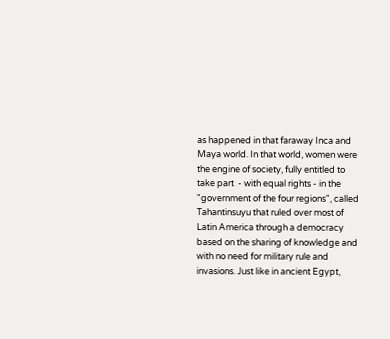as happened in that faraway Inca and Maya world. In that world, women were the engine of society, fully entitled to take part  - with equal rights - in the "government of the four regions", called Tahantinsuyu that ruled over most of Latin America through a democracy based on the sharing of knowledge and with no need for military rule and invasions. Just like in ancient Egypt,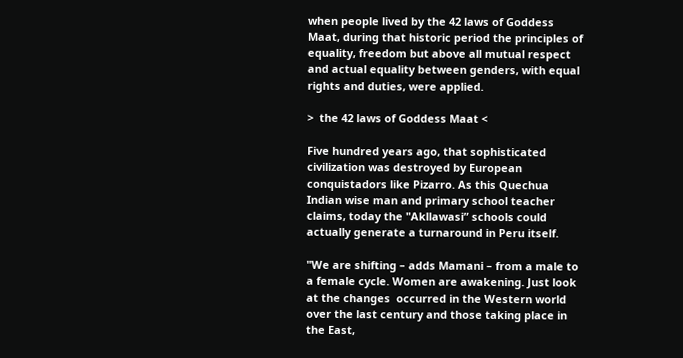when people lived by the 42 laws of Goddess Maat, during that historic period the principles of equality, freedom but above all mutual respect and actual equality between genders, with equal rights and duties, were applied.

>  the 42 laws of Goddess Maat <

Five hundred years ago, that sophisticated civilization was destroyed by European conquistadors like Pizarro. As this Quechua Indian wise man and primary school teacher claims, today the "Akllawasi” schools could actually generate a turnaround in Peru itself.

"We are shifting – adds Mamani – from a male to a female cycle. Women are awakening. Just look at the changes  occurred in the Western world over the last century and those taking place in the East,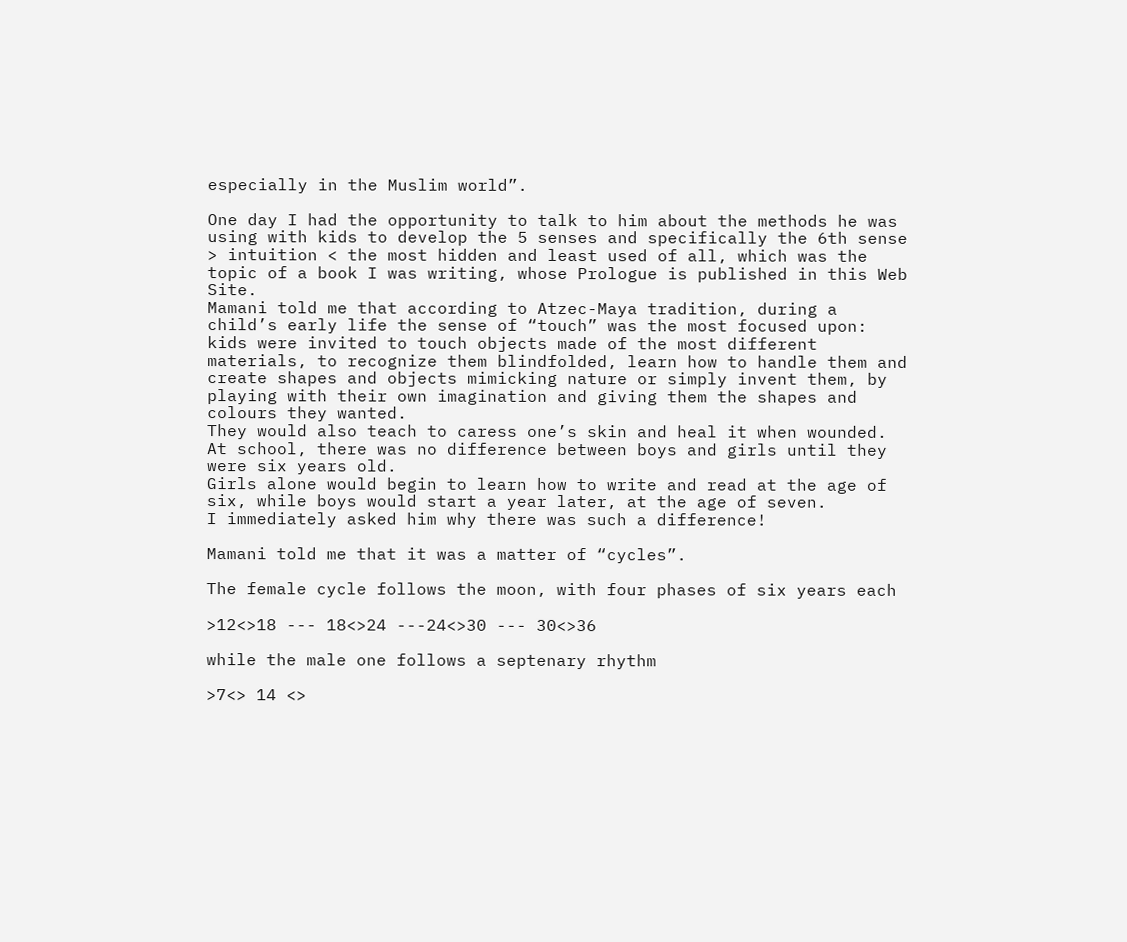especially in the Muslim world”.

One day I had the opportunity to talk to him about the methods he was using with kids to develop the 5 senses and specifically the 6th sense > intuition < the most hidden and least used of all, which was the topic of a book I was writing, whose Prologue is published in this Web Site.
Mamani told me that according to Atzec-Maya tradition, during a child’s early life the sense of “touch” was the most focused upon: kids were invited to touch objects made of the most different materials, to recognize them blindfolded, learn how to handle them and create shapes and objects mimicking nature or simply invent them, by playing with their own imagination and giving them the shapes and colours they wanted.
They would also teach to caress one’s skin and heal it when wounded. At school, there was no difference between boys and girls until they were six years old.
Girls alone would begin to learn how to write and read at the age of six, while boys would start a year later, at the age of seven.
I immediately asked him why there was such a difference!

Mamani told me that it was a matter of “cycles”.

The female cycle follows the moon, with four phases of six years each

>12<>18 --- 18<>24 ---24<>30 --- 30<>36

while the male one follows a septenary rhythm

>7<> 14 <>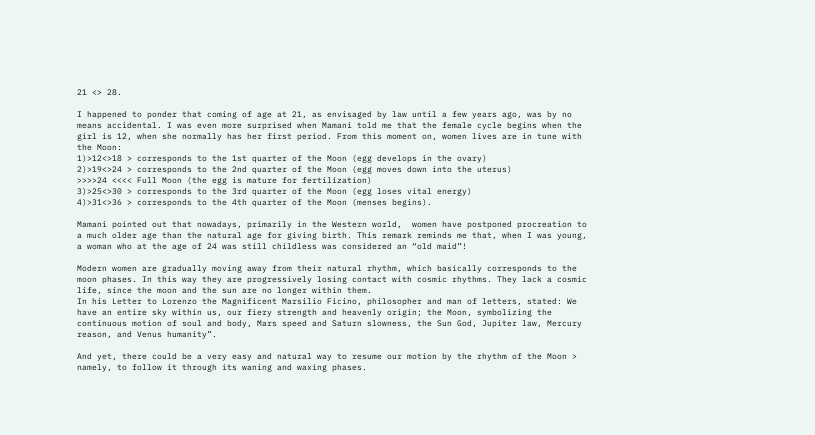21 <> 28.

I happened to ponder that coming of age at 21, as envisaged by law until a few years ago, was by no means accidental. I was even more surprised when Mamani told me that the female cycle begins when the girl is 12, when she normally has her first period. From this moment on, women lives are in tune with the Moon:
1)>12<>18 > corresponds to the 1st quarter of the Moon (egg develops in the ovary)
2)>19<>24 > corresponds to the 2nd quarter of the Moon (egg moves down into the uterus)
>>>>24 <<<< Full Moon (the egg is mature for fertilization)
3)>25<>30 > corresponds to the 3rd quarter of the Moon (egg loses vital energy)
4)>31<>36 > corresponds to the 4th quarter of the Moon (menses begins).

Mamani pointed out that nowadays, primarily in the Western world,  women have postponed procreation to a much older age than the natural age for giving birth. This remark reminds me that, when I was young, a woman who at the age of 24 was still childless was considered an “old maid”!

Modern women are gradually moving away from their natural rhythm, which basically corresponds to the moon phases. In this way they are progressively losing contact with cosmic rhythms. They lack a cosmic life, since the moon and the sun are no longer within them.
In his Letter to Lorenzo the Magnificent Marsilio Ficino, philosopher and man of letters, stated: We have an entire sky within us, our fiery strength and heavenly origin; the Moon, symbolizing the continuous motion of soul and body, Mars speed and Saturn slowness, the Sun God, Jupiter law, Mercury reason, and Venus humanity”.

And yet, there could be a very easy and natural way to resume our motion by the rhythm of the Moon > namely, to follow it through its waning and waxing phases.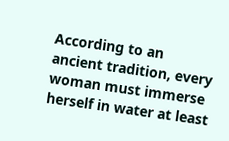According to an ancient tradition, every woman must immerse herself in water at least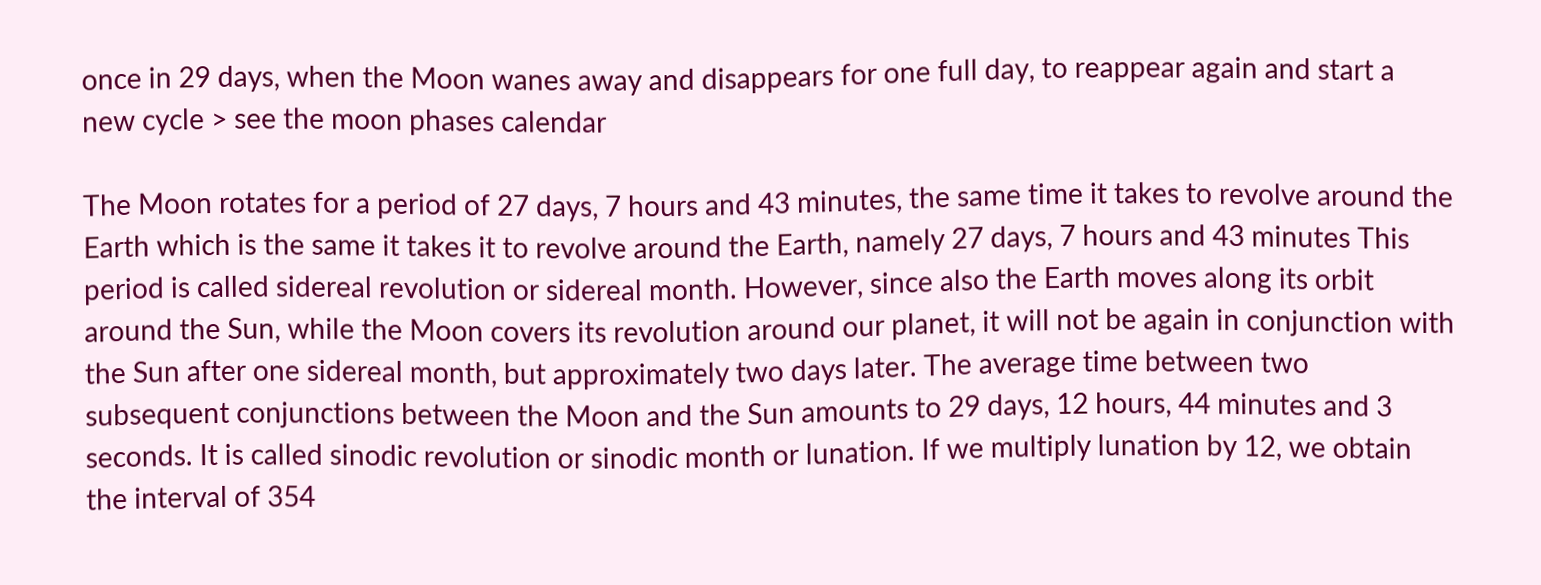once in 29 days, when the Moon wanes away and disappears for one full day, to reappear again and start a new cycle > see the moon phases calendar

The Moon rotates for a period of 27 days, 7 hours and 43 minutes, the same time it takes to revolve around the Earth which is the same it takes it to revolve around the Earth, namely 27 days, 7 hours and 43 minutes This period is called sidereal revolution or sidereal month. However, since also the Earth moves along its orbit around the Sun, while the Moon covers its revolution around our planet, it will not be again in conjunction with the Sun after one sidereal month, but approximately two days later. The average time between two subsequent conjunctions between the Moon and the Sun amounts to 29 days, 12 hours, 44 minutes and 3 seconds. It is called sinodic revolution or sinodic month or lunation. If we multiply lunation by 12, we obtain the interval of 354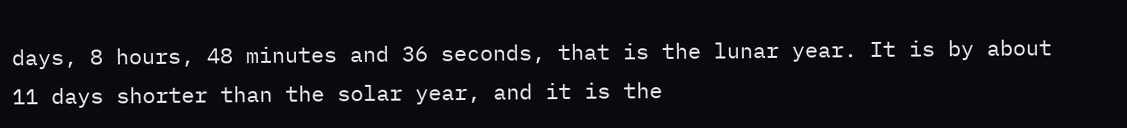days, 8 hours, 48 minutes and 36 seconds, that is the lunar year. It is by about 11 days shorter than the solar year, and it is the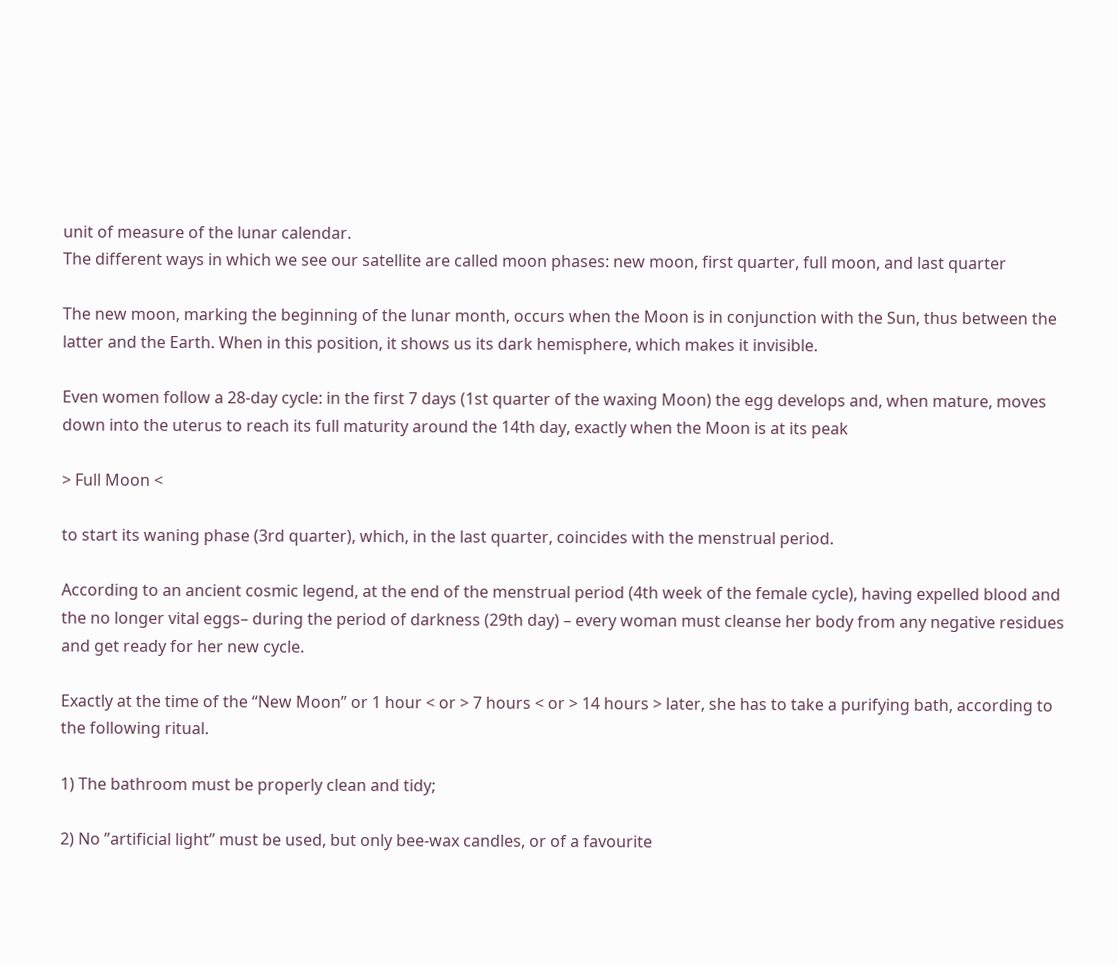unit of measure of the lunar calendar.
The different ways in which we see our satellite are called moon phases: new moon, first quarter, full moon, and last quarter

The new moon, marking the beginning of the lunar month, occurs when the Moon is in conjunction with the Sun, thus between the latter and the Earth. When in this position, it shows us its dark hemisphere, which makes it invisible.

Even women follow a 28-day cycle: in the first 7 days (1st quarter of the waxing Moon) the egg develops and, when mature, moves down into the uterus to reach its full maturity around the 14th day, exactly when the Moon is at its peak

> Full Moon <

to start its waning phase (3rd quarter), which, in the last quarter, coincides with the menstrual period.

According to an ancient cosmic legend, at the end of the menstrual period (4th week of the female cycle), having expelled blood and the no longer vital eggs– during the period of darkness (29th day) – every woman must cleanse her body from any negative residues and get ready for her new cycle.

Exactly at the time of the “New Moon” or 1 hour < or > 7 hours < or > 14 hours > later, she has to take a purifying bath, according to the following ritual.

1) The bathroom must be properly clean and tidy;

2) No ”artificial light” must be used, but only bee-wax candles, or of a favourite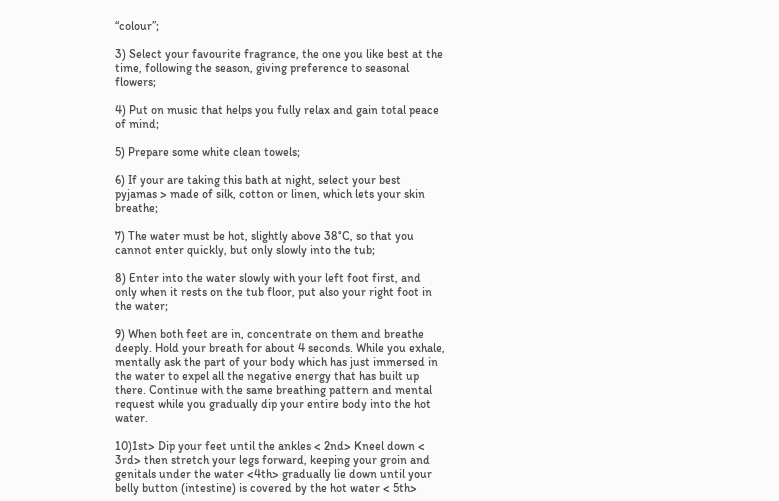“colour”;

3) Select your favourite fragrance, the one you like best at the time, following the season, giving preference to seasonal flowers;

4) Put on music that helps you fully relax and gain total peace of mind;

5) Prepare some white clean towels;

6) If your are taking this bath at night, select your best pyjamas > made of silk, cotton or linen, which lets your skin breathe;

7) The water must be hot, slightly above 38°C, so that you cannot enter quickly, but only slowly into the tub;

8) Enter into the water slowly with your left foot first, and only when it rests on the tub floor, put also your right foot in the water;

9) When both feet are in, concentrate on them and breathe deeply. Hold your breath for about 4 seconds. While you exhale, mentally ask the part of your body which has just immersed in the water to expel all the negative energy that has built up there. Continue with the same breathing pattern and mental request while you gradually dip your entire body into the hot water.

10)1st> Dip your feet until the ankles < 2nd> Kneel down < 3rd> then stretch your legs forward, keeping your groin and genitals under the water <4th> gradually lie down until your belly button (intestine) is covered by the hot water < 5th>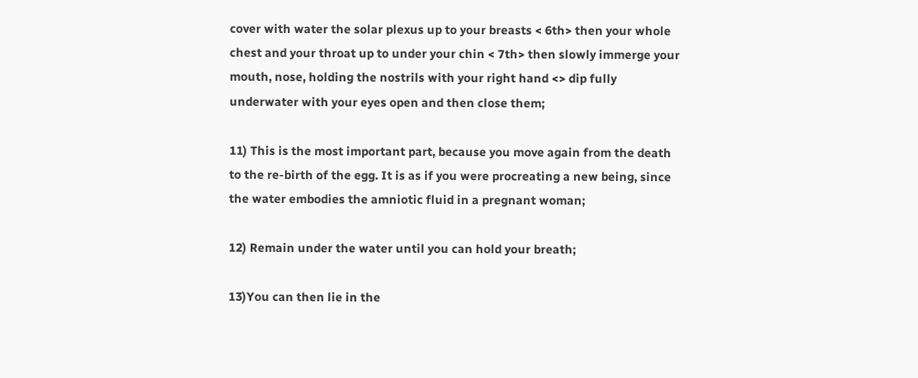cover with water the solar plexus up to your breasts < 6th> then your whole chest and your throat up to under your chin < 7th> then slowly immerge your mouth, nose, holding the nostrils with your right hand <> dip fully underwater with your eyes open and then close them;

11) This is the most important part, because you move again from the death to the re-birth of the egg. It is as if you were procreating a new being, since the water embodies the amniotic fluid in a pregnant woman;

12) Remain under the water until you can hold your breath;

13)You can then lie in the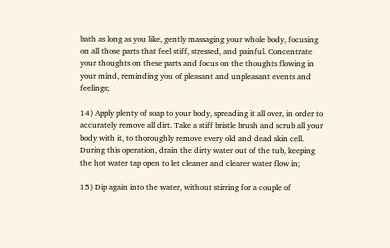bath as long as you like, gently massaging your whole body, focusing on all those parts that feel stiff, stressed, and painful. Concentrate your thoughts on these parts and focus on the thoughts flowing in your mind, reminding you of pleasant and unpleasant events and feelings;

14) Apply plenty of soap to your body, spreading it all over, in order to accurately remove all dirt. Take a stiff bristle brush and scrub all your body with it, to thoroughly remove every old and dead skin cell. During this operation, drain the dirty water out of the tub, keeping the hot water tap open to let cleaner and clearer water flow in;

15) Dip again into the water, without stirring for a couple of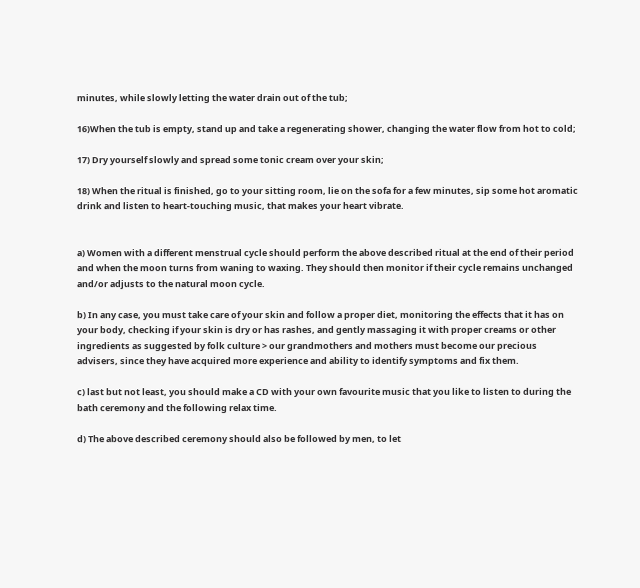minutes, while slowly letting the water drain out of the tub;

16)When the tub is empty, stand up and take a regenerating shower, changing the water flow from hot to cold;

17) Dry yourself slowly and spread some tonic cream over your skin;

18) When the ritual is finished, go to your sitting room, lie on the sofa for a few minutes, sip some hot aromatic drink and listen to heart-touching music, that makes your heart vibrate.


a) Women with a different menstrual cycle should perform the above described ritual at the end of their period and when the moon turns from waning to waxing. They should then monitor if their cycle remains unchanged and/or adjusts to the natural moon cycle.

b) In any case, you must take care of your skin and follow a proper diet, monitoring the effects that it has on your body, checking if your skin is dry or has rashes, and gently massaging it with proper creams or other ingredients as suggested by folk culture > our grandmothers and mothers must become our precious advisers, since they have acquired more experience and ability to identify symptoms and fix them.

c) last but not least, you should make a CD with your own favourite music that you like to listen to during the bath ceremony and the following relax time.

d) The above described ceremony should also be followed by men, to let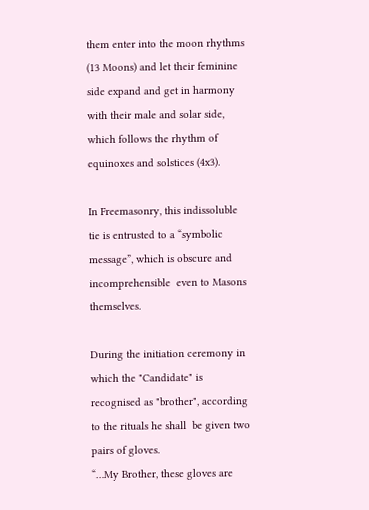them enter into the moon rhythms (13 Moons) and let their feminine side expand and get in harmony with their male and solar side, which follows the rhythm of equinoxes and solstices (4x3).

In Freemasonry, this indissoluble tie is entrusted to a “symbolic message”, which is obscure and incomprehensible  even to Masons themselves.

During the initiation ceremony in which the "Candidate" is recognised as "brother", according to the rituals he shall  be given two pairs of gloves.
“…My Brother, these gloves are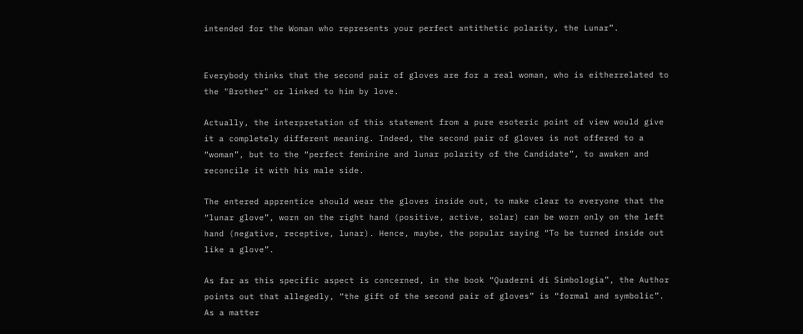intended for the Woman who represents your perfect antithetic polarity, the Lunar”.


Everybody thinks that the second pair of gloves are for a real woman, who is eitherrelated to the "Brother" or linked to him by love.

Actually, the interpretation of this statement from a pure esoteric point of view would give it a completely different meaning. Indeed, the second pair of gloves is not offered to a “woman”, but to the “perfect feminine and lunar polarity of the Candidate”, to awaken and reconcile it with his male side.

The entered apprentice should wear the gloves inside out, to make clear to everyone that the “lunar glove”, worn on the right hand (positive, active, solar) can be worn only on the left hand (negative, receptive, lunar). Hence, maybe, the popular saying “To be turned inside out like a glove”.

As far as this specific aspect is concerned, in the book “Quaderni di Simbologia”, the Author points out that allegedly, “the gift of the second pair of gloves” is “formal and symbolic”.  As a matter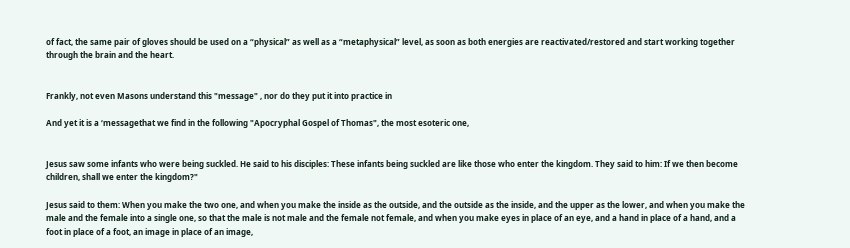of fact, the same pair of gloves should be used on a “physical” as well as a “metaphysical” level, as soon as both energies are reactivated/restored and start working together through the brain and the heart.


Frankly, not even Masons understand this "message" , nor do they put it into practice in

And yet it is a ‘messagethat we find in the following "Apocryphal Gospel of Thomas", the most esoteric one,


Jesus saw some infants who were being suckled. He said to his disciples: These infants being suckled are like those who enter the kingdom. They said to him: If we then become children, shall we enter the kingdom?"

Jesus said to them: When you make the two one, and when you make the inside as the outside, and the outside as the inside, and the upper as the lower, and when you make the male and the female into a single one, so that the male is not male and the female not female, and when you make eyes in place of an eye, and a hand in place of a hand, and a foot in place of a foot, an image in place of an image,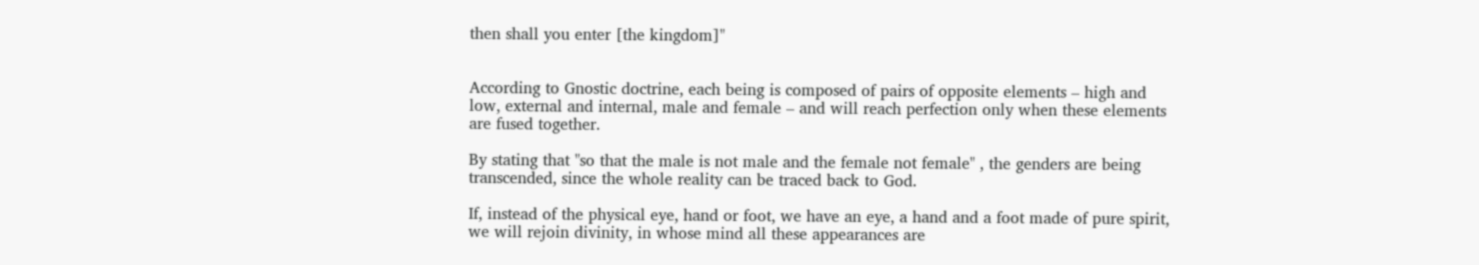then shall you enter [the kingdom]"


According to Gnostic doctrine, each being is composed of pairs of opposite elements – high and low, external and internal, male and female – and will reach perfection only when these elements are fused together.

By stating that "so that the male is not male and the female not female" , the genders are being transcended, since the whole reality can be traced back to God.

If, instead of the physical eye, hand or foot, we have an eye, a hand and a foot made of pure spirit, we will rejoin divinity, in whose mind all these appearances are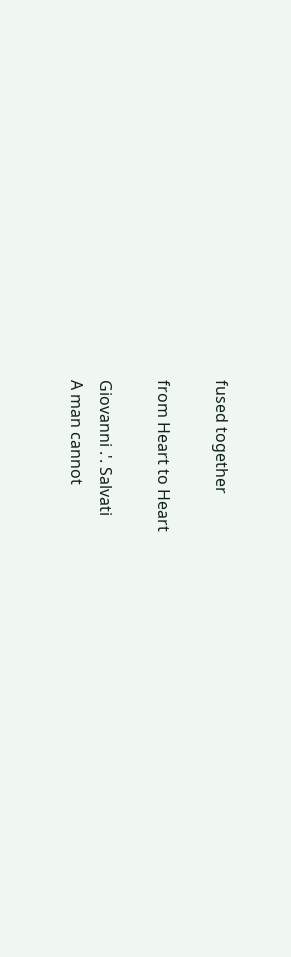fused together

from Heart to Heart

Giovanni .'. Salvati
A man cannot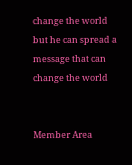change the world
but he can spread a
message that can change the world


Member Area